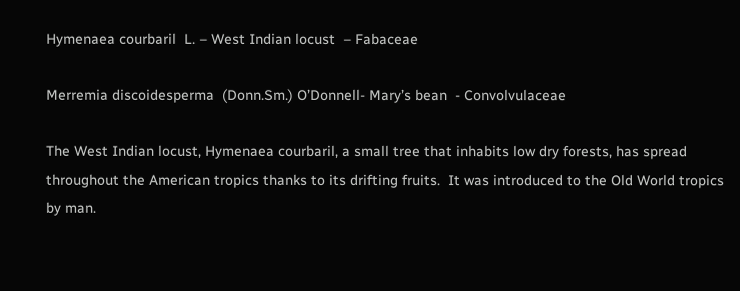Hymenaea courbaril  L. – West Indian locust  – Fabaceae

Merremia discoidesperma  (Donn.Sm.) O’Donnell- Mary’s bean  - Convolvulaceae

The West Indian locust, Hymenaea courbaril, a small tree that inhabits low dry forests, has spread throughout the American tropics thanks to its drifting fruits.  It was introduced to the Old World tropics by man.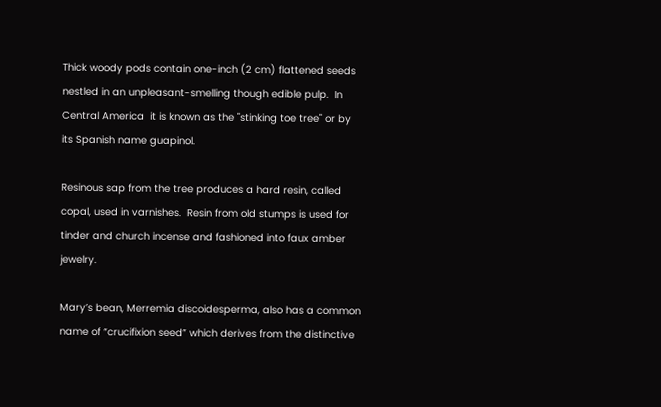Thick woody pods contain one-inch (2 cm) flattened seeds nestled in an unpleasant-smelling though edible pulp.  In Central America  it is known as the "stinking toe tree" or by its Spanish name guapinol.

Resinous sap from the tree produces a hard resin, called copal, used in varnishes.  Resin from old stumps is used for tinder and church incense and fashioned into faux amber jewelry.

Mary’s bean, Merremia discoidesperma, also has a common name of “crucifixion seed” which derives from the distinctive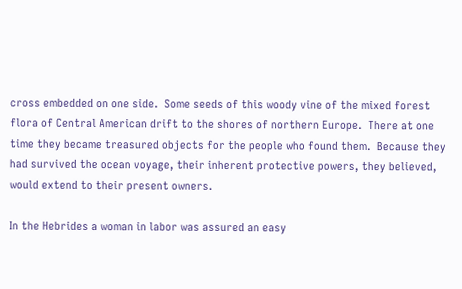cross embedded on one side.  Some seeds of this woody vine of the mixed forest flora of Central American drift to the shores of northern Europe.  There at one time they became treasured objects for the people who found them.  Because they had survived the ocean voyage, their inherent protective powers, they believed, would extend to their present owners.

In the Hebrides a woman in labor was assured an easy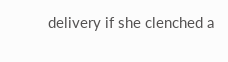delivery if she clenched a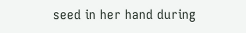seed in her hand during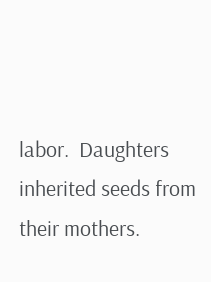labor.  Daughters inherited seeds from their mothers.